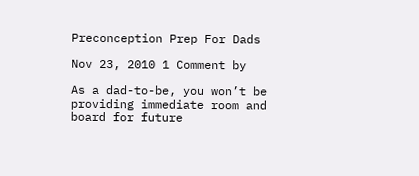Preconception Prep For Dads

Nov 23, 2010 1 Comment by

As a dad-to-be, you won’t be providing immediate room and board for future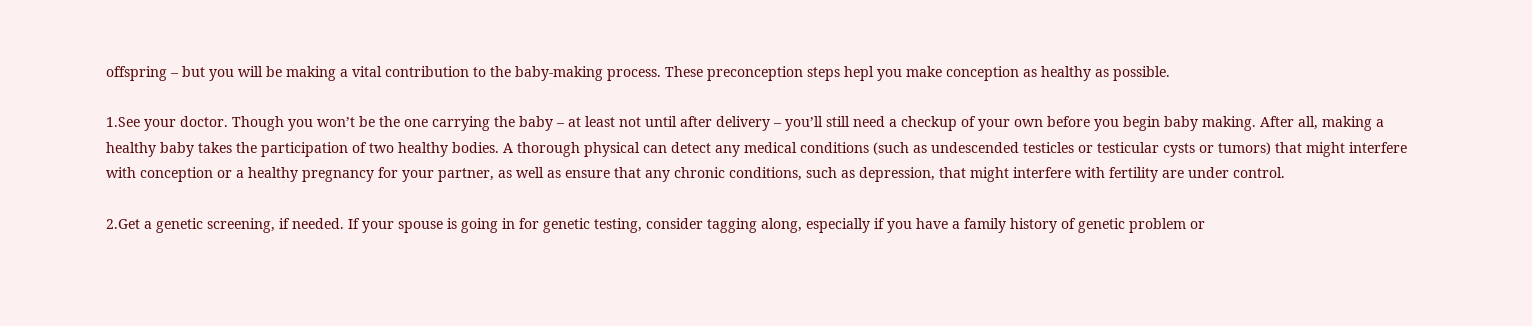offspring – but you will be making a vital contribution to the baby-making process. These preconception steps hepl you make conception as healthy as possible.

1.See your doctor. Though you won’t be the one carrying the baby – at least not until after delivery – you’ll still need a checkup of your own before you begin baby making. After all, making a healthy baby takes the participation of two healthy bodies. A thorough physical can detect any medical conditions (such as undescended testicles or testicular cysts or tumors) that might interfere with conception or a healthy pregnancy for your partner, as well as ensure that any chronic conditions, such as depression, that might interfere with fertility are under control.

2.Get a genetic screening, if needed. If your spouse is going in for genetic testing, consider tagging along, especially if you have a family history of genetic problem or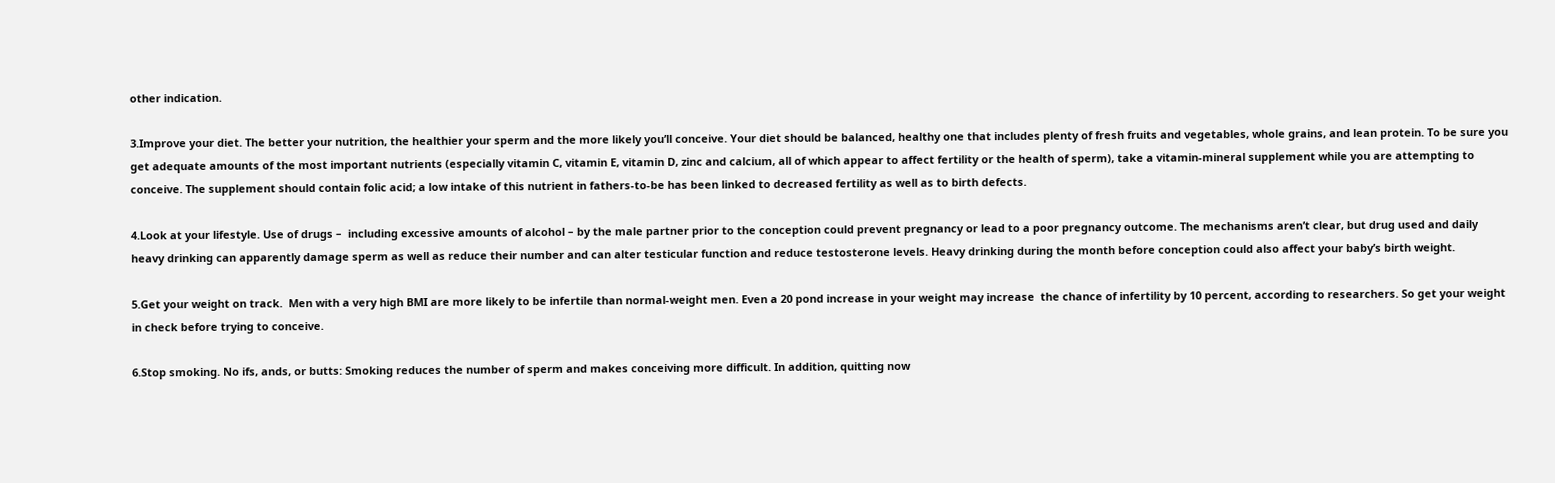other indication.

3.Improve your diet. The better your nutrition, the healthier your sperm and the more likely you’ll conceive. Your diet should be balanced, healthy one that includes plenty of fresh fruits and vegetables, whole grains, and lean protein. To be sure you get adequate amounts of the most important nutrients (especially vitamin C, vitamin E, vitamin D, zinc and calcium, all of which appear to affect fertility or the health of sperm), take a vitamin-mineral supplement while you are attempting to conceive. The supplement should contain folic acid; a low intake of this nutrient in fathers-to-be has been linked to decreased fertility as well as to birth defects.

4.Look at your lifestyle. Use of drugs –  including excessive amounts of alcohol – by the male partner prior to the conception could prevent pregnancy or lead to a poor pregnancy outcome. The mechanisms aren’t clear, but drug used and daily heavy drinking can apparently damage sperm as well as reduce their number and can alter testicular function and reduce testosterone levels. Heavy drinking during the month before conception could also affect your baby’s birth weight.

5.Get your weight on track.  Men with a very high BMI are more likely to be infertile than normal-weight men. Even a 20 pond increase in your weight may increase  the chance of infertility by 10 percent, according to researchers. So get your weight in check before trying to conceive.

6.Stop smoking. No ifs, ands, or butts: Smoking reduces the number of sperm and makes conceiving more difficult. In addition, quitting now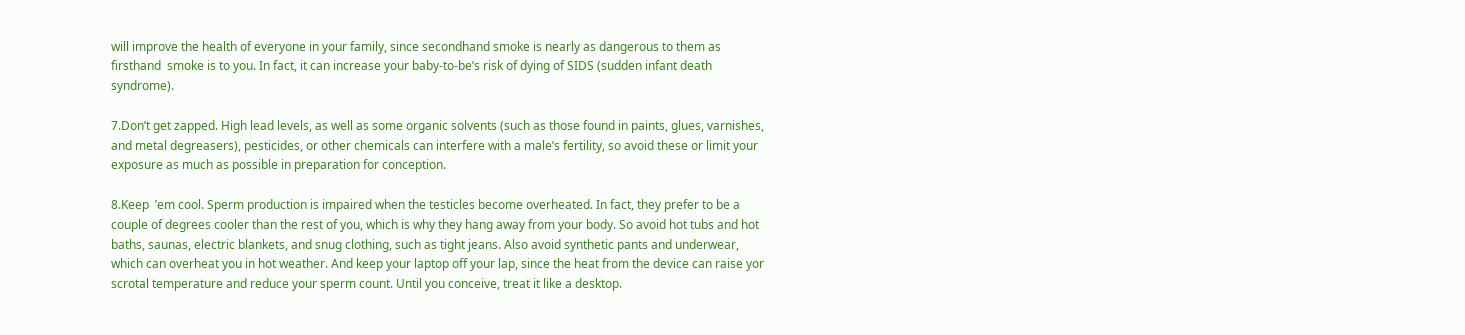will improve the health of everyone in your family, since secondhand smoke is nearly as dangerous to them as firsthand  smoke is to you. In fact, it can increase your baby-to-be’s risk of dying of SIDS (sudden infant death syndrome).

7.Don’t get zapped. High lead levels, as well as some organic solvents (such as those found in paints, glues, varnishes, and metal degreasers), pesticides, or other chemicals can interfere with a male’s fertility, so avoid these or limit your exposure as much as possible in preparation for conception.

8.Keep  ’em cool. Sperm production is impaired when the testicles become overheated. In fact, they prefer to be a couple of degrees cooler than the rest of you, which is why they hang away from your body. So avoid hot tubs and hot baths, saunas, electric blankets, and snug clothing, such as tight jeans. Also avoid synthetic pants and underwear, which can overheat you in hot weather. And keep your laptop off your lap, since the heat from the device can raise yor scrotal temperature and reduce your sperm count. Until you conceive, treat it like a desktop.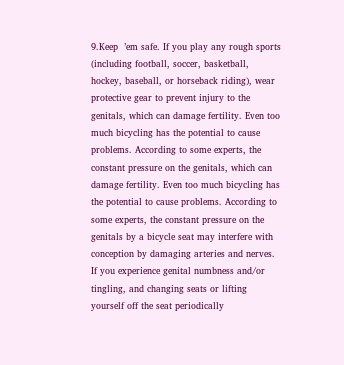9.Keep  ’em safe. If you play any rough sports (including football, soccer, basketball, hockey, baseball, or horseback riding), wear protective gear to prevent injury to the genitals, which can damage fertility. Even too much bicycling has the potential to cause problems. According to some experts, the constant pressure on the genitals, which can damage fertility. Even too much bicycling has the potential to cause problems. According to some experts, the constant pressure on the genitals by a bicycle seat may interfere with conception by damaging arteries and nerves. If you experience genital numbness and/or tingling, and changing seats or lifting yourself off the seat periodically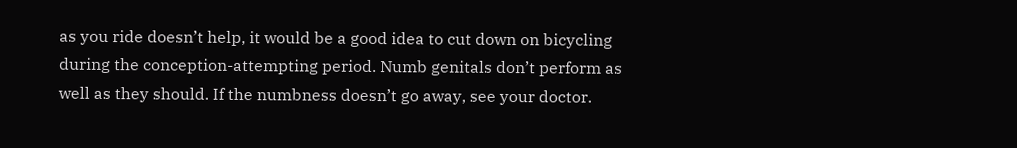as you ride doesn’t help, it would be a good idea to cut down on bicycling during the conception-attempting period. Numb genitals don’t perform as well as they should. If the numbness doesn’t go away, see your doctor.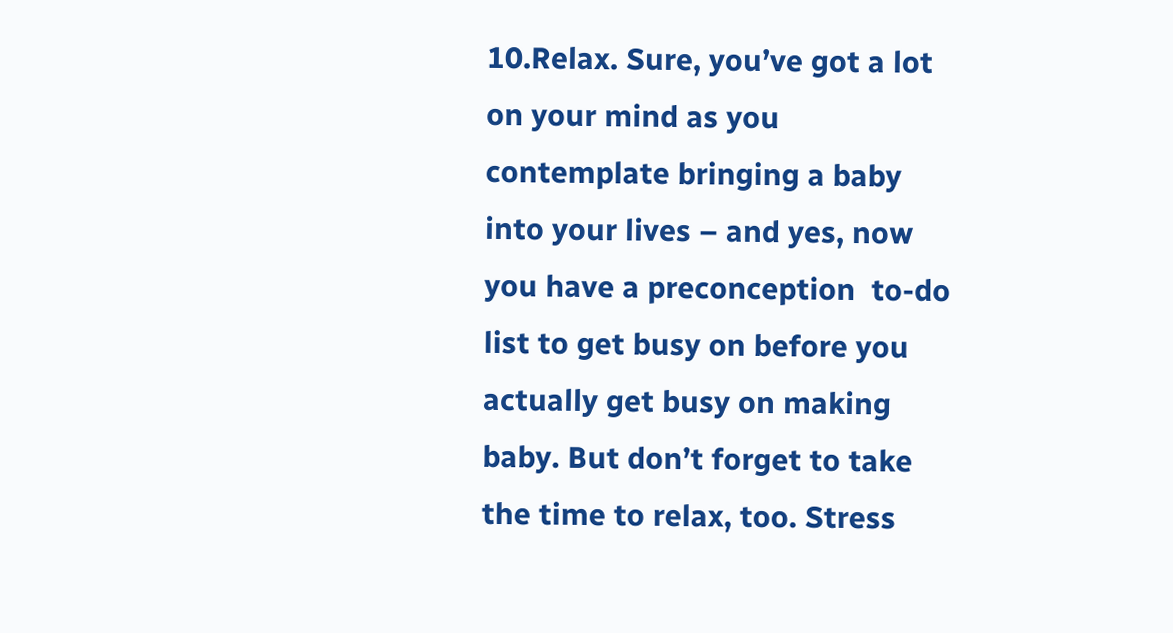10.Relax. Sure, you’ve got a lot on your mind as you contemplate bringing a baby into your lives – and yes, now you have a preconception  to-do list to get busy on before you actually get busy on making baby. But don’t forget to take the time to relax, too. Stress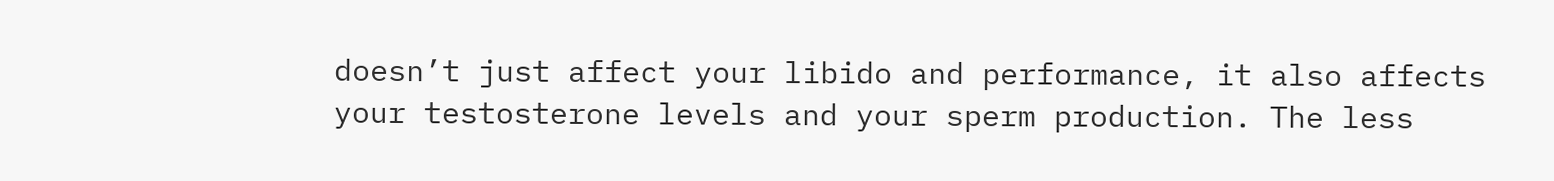doesn’t just affect your libido and performance, it also affects your testosterone levels and your sperm production. The less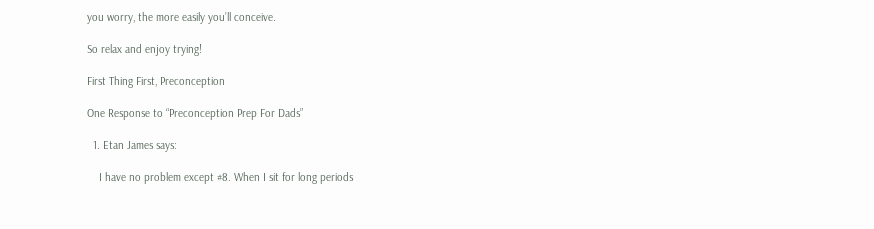you worry, the more easily you’ll conceive.

So relax and enjoy trying!

First Thing First, Preconception

One Response to “Preconception Prep For Dads”

  1. Etan James says:

    I have no problem except #8. When I sit for long periods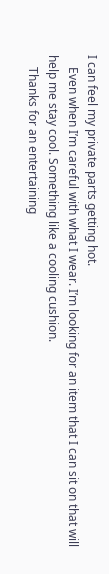I can feel my private parts getting hot.
    Even when I’m careful with what I wear. I’m looking for an item that I can sit on that will help me stay cool. Something like a cooling cushion.
    Thanks for an entertaining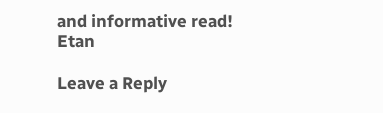and informative read! Etan

Leave a Reply